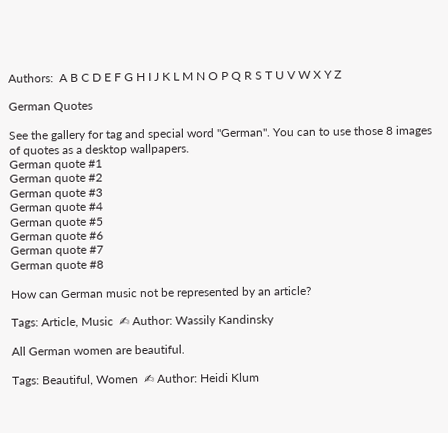Authors:  A B C D E F G H I J K L M N O P Q R S T U V W X Y Z

German Quotes

See the gallery for tag and special word "German". You can to use those 8 images of quotes as a desktop wallpapers.
German quote #1
German quote #2
German quote #3
German quote #4
German quote #5
German quote #6
German quote #7
German quote #8

How can German music not be represented by an article?

Tags: Article, Music  ✍ Author: Wassily Kandinsky

All German women are beautiful.

Tags: Beautiful, Women  ✍ Author: Heidi Klum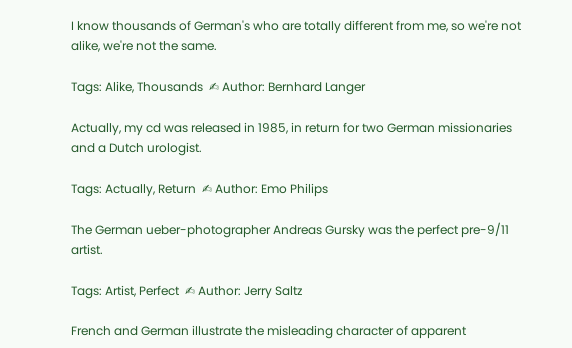I know thousands of German's who are totally different from me, so we're not alike, we're not the same.

Tags: Alike, Thousands  ✍ Author: Bernhard Langer

Actually, my cd was released in 1985, in return for two German missionaries and a Dutch urologist.

Tags: Actually, Return  ✍ Author: Emo Philips

The German ueber-photographer Andreas Gursky was the perfect pre-9/11 artist.

Tags: Artist, Perfect  ✍ Author: Jerry Saltz

French and German illustrate the misleading character of apparent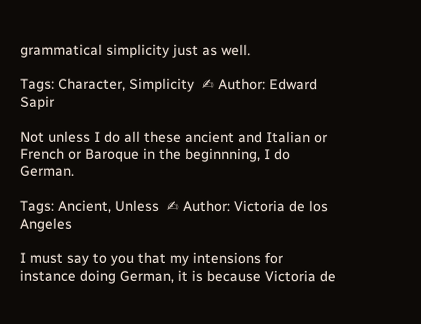grammatical simplicity just as well.

Tags: Character, Simplicity  ✍ Author: Edward Sapir

Not unless I do all these ancient and Italian or French or Baroque in the beginnning, I do German.

Tags: Ancient, Unless  ✍ Author: Victoria de los Angeles

I must say to you that my intensions for instance doing German, it is because Victoria de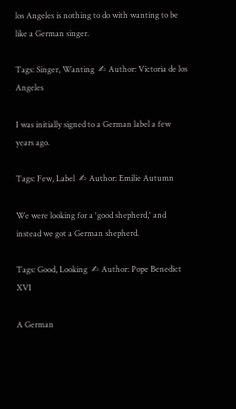los Angeles is nothing to do with wanting to be like a German singer.

Tags: Singer, Wanting  ✍ Author: Victoria de los Angeles

I was initially signed to a German label a few years ago.

Tags: Few, Label  ✍ Author: Emilie Autumn

We were looking for a 'good shepherd,' and instead we got a German shepherd.

Tags: Good, Looking  ✍ Author: Pope Benedict XVI

A German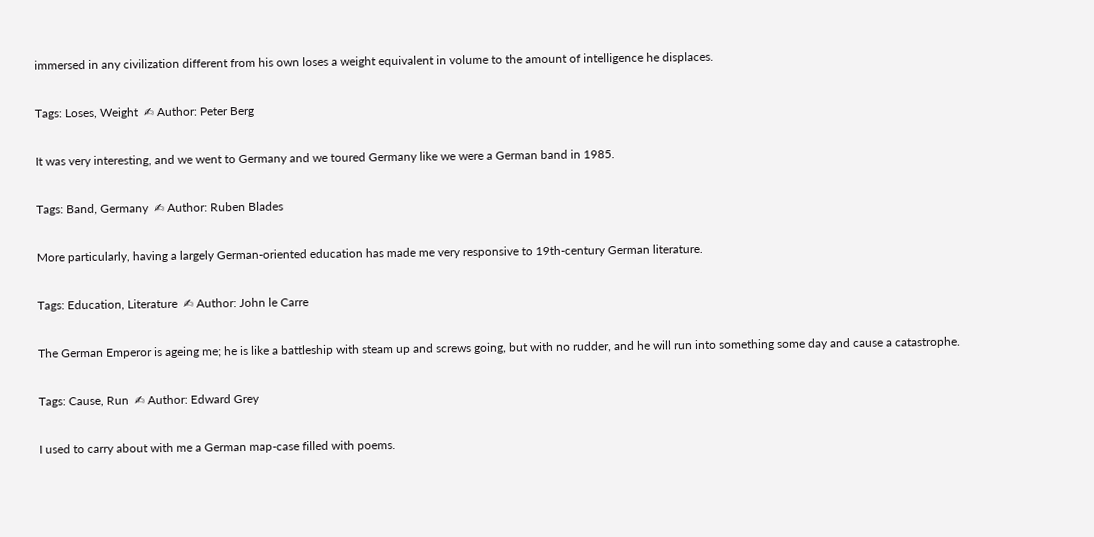immersed in any civilization different from his own loses a weight equivalent in volume to the amount of intelligence he displaces.

Tags: Loses, Weight  ✍ Author: Peter Berg

It was very interesting, and we went to Germany and we toured Germany like we were a German band in 1985.

Tags: Band, Germany  ✍ Author: Ruben Blades

More particularly, having a largely German-oriented education has made me very responsive to 19th-century German literature.

Tags: Education, Literature  ✍ Author: John le Carre

The German Emperor is ageing me; he is like a battleship with steam up and screws going, but with no rudder, and he will run into something some day and cause a catastrophe.

Tags: Cause, Run  ✍ Author: Edward Grey

I used to carry about with me a German map-case filled with poems.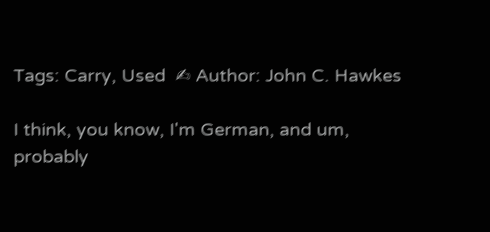Tags: Carry, Used  ✍ Author: John C. Hawkes

I think, you know, I'm German, and um, probably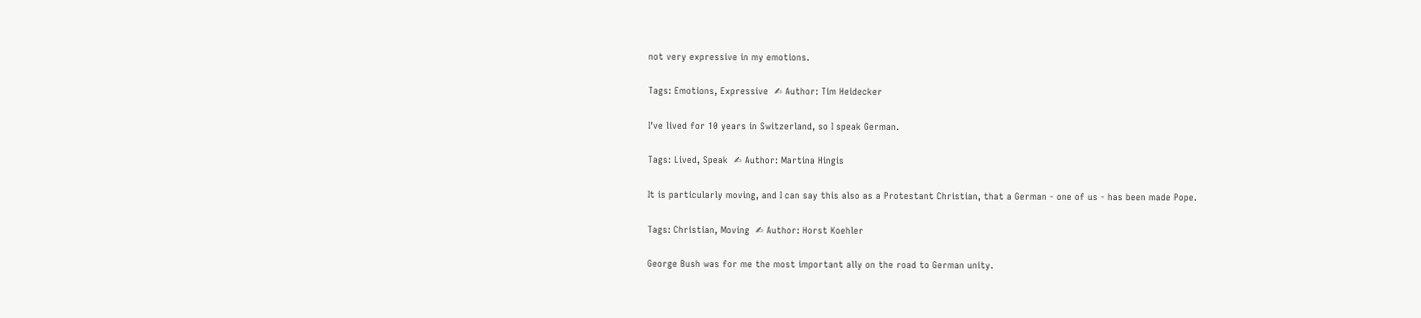not very expressive in my emotions.

Tags: Emotions, Expressive  ✍ Author: Tim Heidecker

I've lived for 10 years in Switzerland, so I speak German.

Tags: Lived, Speak  ✍ Author: Martina Hingis

It is particularly moving, and I can say this also as a Protestant Christian, that a German - one of us - has been made Pope.

Tags: Christian, Moving  ✍ Author: Horst Koehler

George Bush was for me the most important ally on the road to German unity.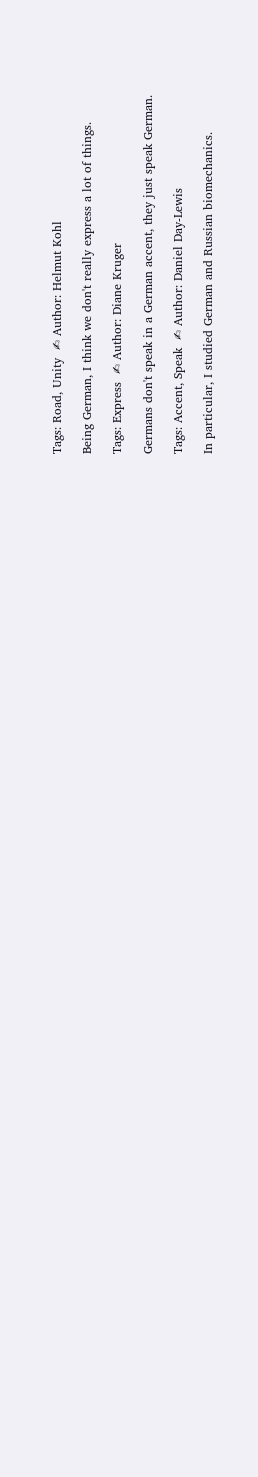Tags: Road, Unity  ✍ Author: Helmut Kohl

Being German, I think we don't really express a lot of things.

Tags: Express  ✍ Author: Diane Kruger

Germans don't speak in a German accent, they just speak German.

Tags: Accent, Speak  ✍ Author: Daniel Day-Lewis

In particular, I studied German and Russian biomechanics.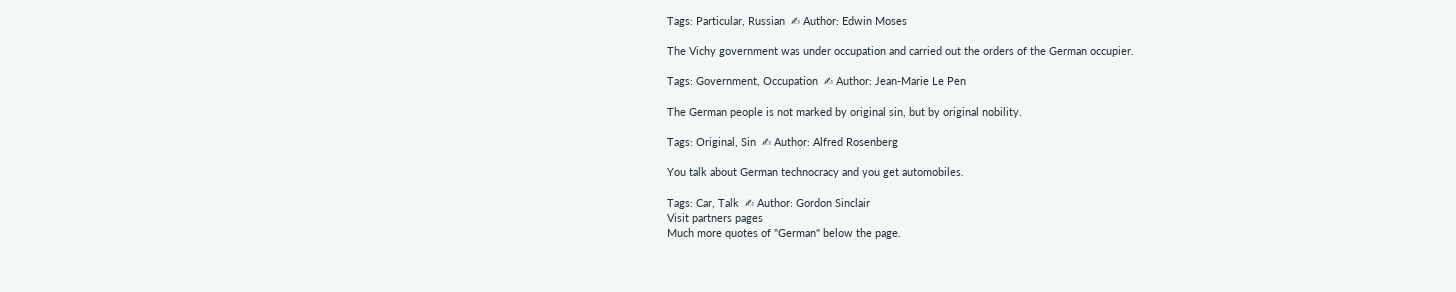Tags: Particular, Russian  ✍ Author: Edwin Moses

The Vichy government was under occupation and carried out the orders of the German occupier.

Tags: Government, Occupation  ✍ Author: Jean-Marie Le Pen

The German people is not marked by original sin, but by original nobility.

Tags: Original, Sin  ✍ Author: Alfred Rosenberg

You talk about German technocracy and you get automobiles.

Tags: Car, Talk  ✍ Author: Gordon Sinclair
Visit partners pages
Much more quotes of "German" below the page.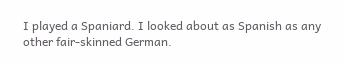I played a Spaniard. I looked about as Spanish as any other fair-skinned German.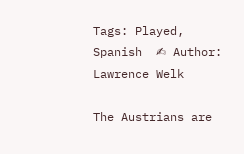Tags: Played, Spanish  ✍ Author: Lawrence Welk

The Austrians are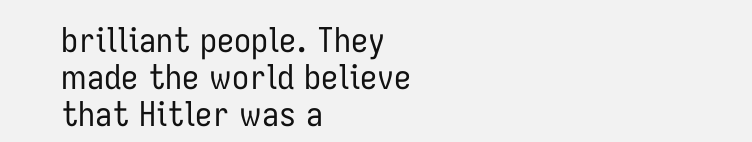brilliant people. They made the world believe that Hitler was a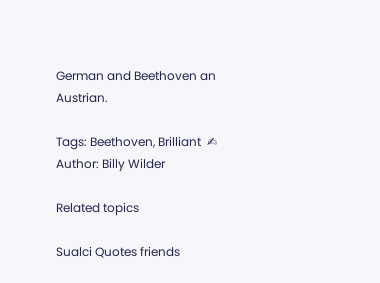German and Beethoven an Austrian.

Tags: Beethoven, Brilliant  ✍ Author: Billy Wilder

Related topics

Sualci Quotes friends